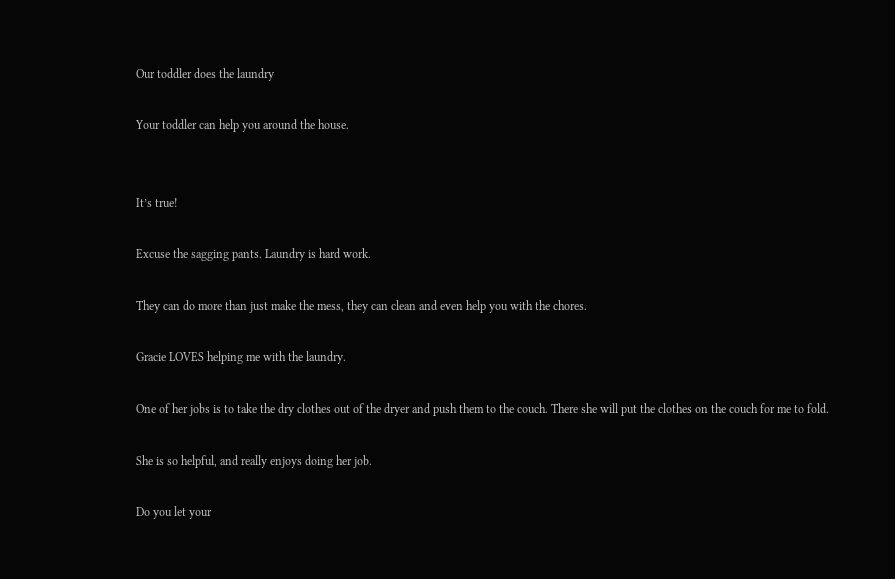Our toddler does the laundry

Your toddler can help you around the house.


It’s true!

Excuse the sagging pants. Laundry is hard work.

They can do more than just make the mess, they can clean and even help you with the chores.

Gracie LOVES helping me with the laundry.

One of her jobs is to take the dry clothes out of the dryer and push them to the couch. There she will put the clothes on the couch for me to fold.

She is so helpful, and really enjoys doing her job.

Do you let your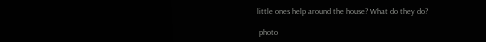little ones help around the house? What do they do?

 photo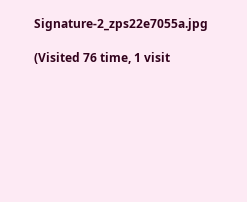Signature-2_zps22e7055a.jpg

(Visited 76 time, 1 visit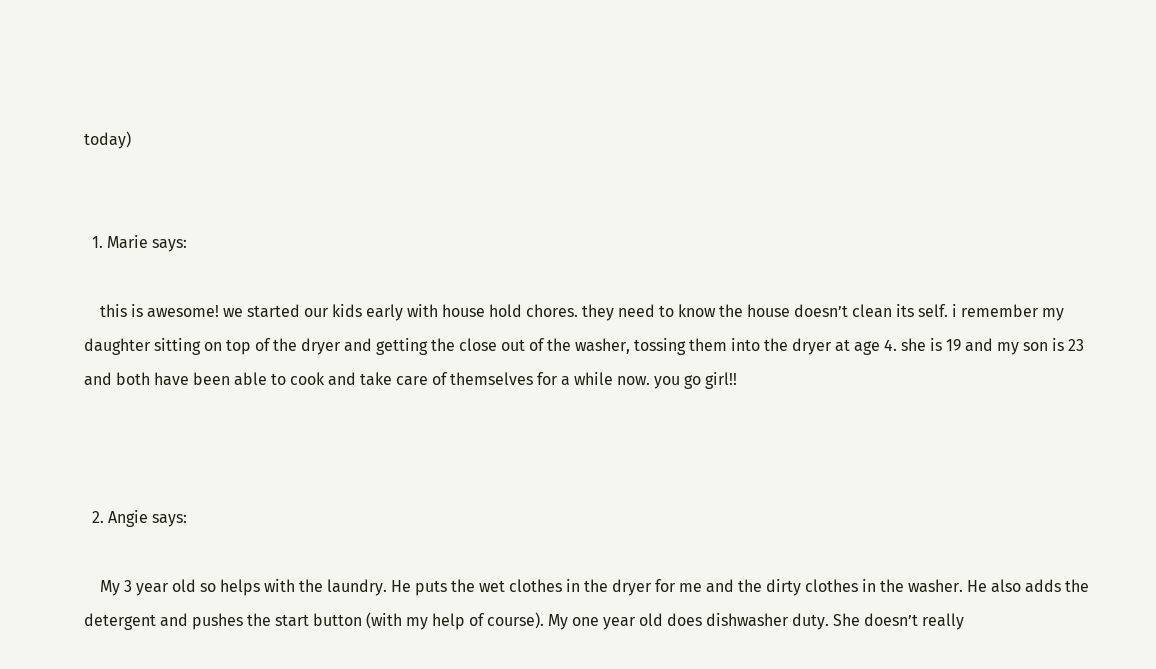today)


  1. Marie says:

    this is awesome! we started our kids early with house hold chores. they need to know the house doesn’t clean its self. i remember my daughter sitting on top of the dryer and getting the close out of the washer, tossing them into the dryer at age 4. she is 19 and my son is 23 and both have been able to cook and take care of themselves for a while now. you go girl!!



  2. Angie says:

    My 3 year old so helps with the laundry. He puts the wet clothes in the dryer for me and the dirty clothes in the washer. He also adds the detergent and pushes the start button (with my help of course). My one year old does dishwasher duty. She doesn’t really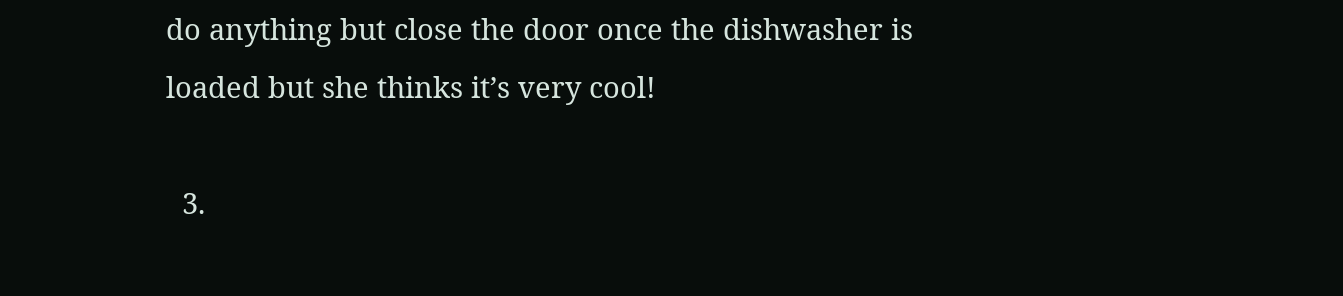do anything but close the door once the dishwasher is loaded but she thinks it’s very cool!

  3.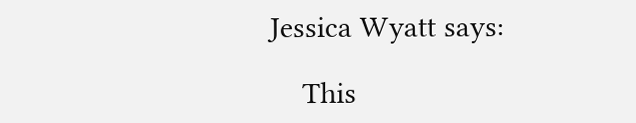Jessica Wyatt says:

    This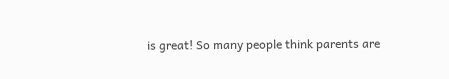is great! So many people think parents are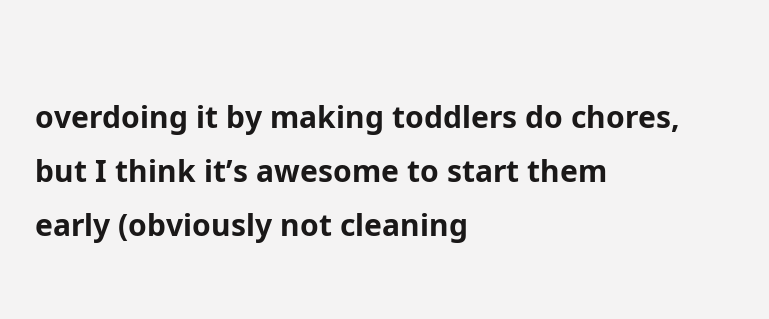overdoing it by making toddlers do chores, but I think it’s awesome to start them early (obviously not cleaning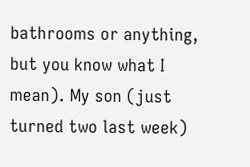bathrooms or anything, but you know what I mean). My son (just turned two last week)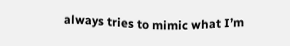always tries to mimic what I’m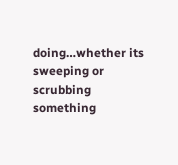doing…whether its sweeping or scrubbing something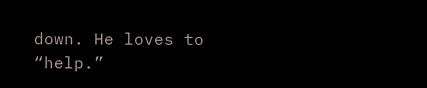down. He loves to “help.”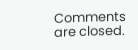Comments are closed.